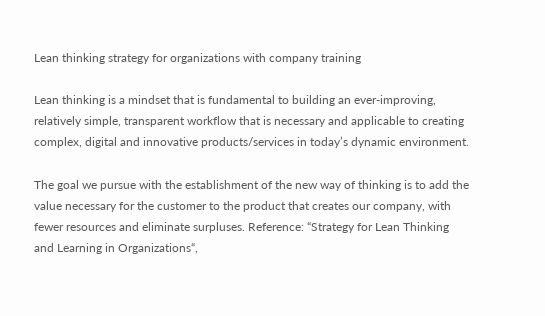Lean thinking strategy for organizations with company training

Lean thinking is a mindset that is fundamental to building an ever-improving, relatively simple, transparent workflow that is necessary and applicable to creating complex, digital and innovative products/services in today’s dynamic environment.

The goal we pursue with the establishment of the new way of thinking is to add the value necessary for the customer to the product that creates our company, with fewer resources and eliminate surpluses. Reference: “Strategy for Lean Thinking and Learning in Organizations“,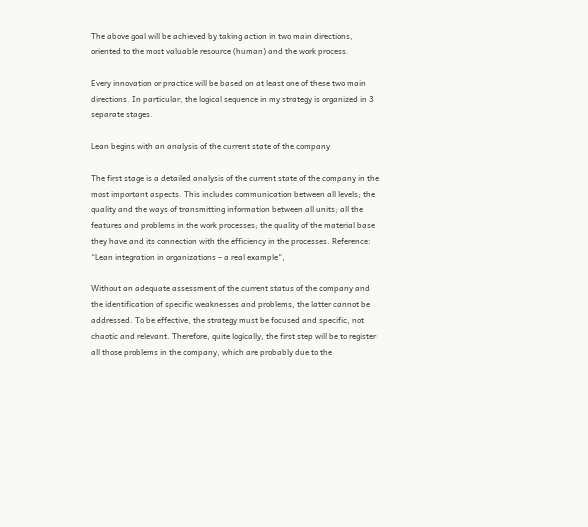The above goal will be achieved by taking action in two main directions, oriented to the most valuable resource (human) and the work process.

Every innovation or practice will be based on at least one of these two main directions. In particular, the logical sequence in my strategy is organized in 3 separate stages.

Lean begins with an analysis of the current state of the company

The first stage is a detailed analysis of the current state of the company in the most important aspects. This includes communication between all levels; the quality and the ways of transmitting information between all units; all the features and problems in the work processes; the quality of the material base they have and its connection with the efficiency in the processes. Reference: “Lean integration in organizations – a real example“,

Without an adequate assessment of the current status of the company and the identification of specific weaknesses and problems, the latter cannot be addressed. To be effective, the strategy must be focused and specific, not chaotic and relevant. Therefore, quite logically, the first step will be to register all those problems in the company, which are probably due to the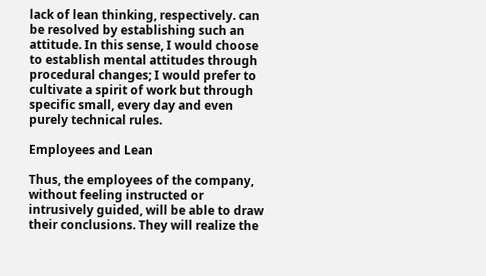lack of lean thinking, respectively. can be resolved by establishing such an attitude. In this sense, I would choose to establish mental attitudes through procedural changes; I would prefer to cultivate a spirit of work but through specific small, every day and even purely technical rules.

Employees and Lean

Thus, the employees of the company, without feeling instructed or intrusively guided, will be able to draw their conclusions. They will realize the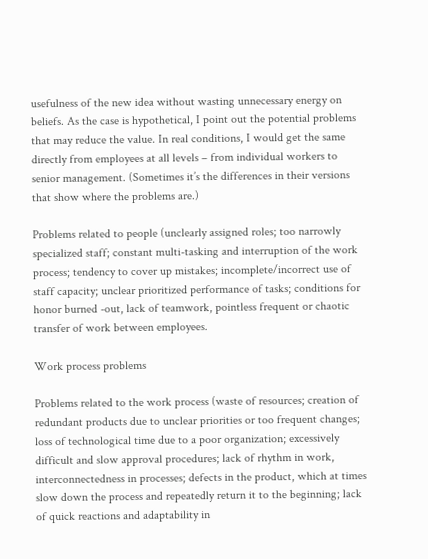usefulness of the new idea without wasting unnecessary energy on beliefs. As the case is hypothetical, I point out the potential problems that may reduce the value. In real conditions, I would get the same directly from employees at all levels – from individual workers to senior management. (Sometimes it’s the differences in their versions that show where the problems are.)

Problems related to people (unclearly assigned roles; too narrowly specialized staff; constant multi-tasking and interruption of the work process; tendency to cover up mistakes; incomplete/incorrect use of staff capacity; unclear prioritized performance of tasks; conditions for honor burned -out, lack of teamwork, pointless frequent or chaotic transfer of work between employees.

Work process problems

Problems related to the work process (waste of resources; creation of redundant products due to unclear priorities or too frequent changes; loss of technological time due to a poor organization; excessively difficult and slow approval procedures; lack of rhythm in work, interconnectedness in processes; defects in the product, which at times slow down the process and repeatedly return it to the beginning; lack of quick reactions and adaptability in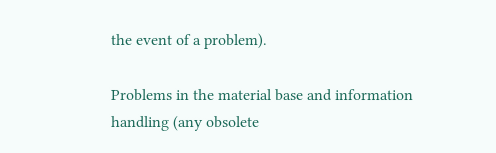the event of a problem).

Problems in the material base and information handling (any obsolete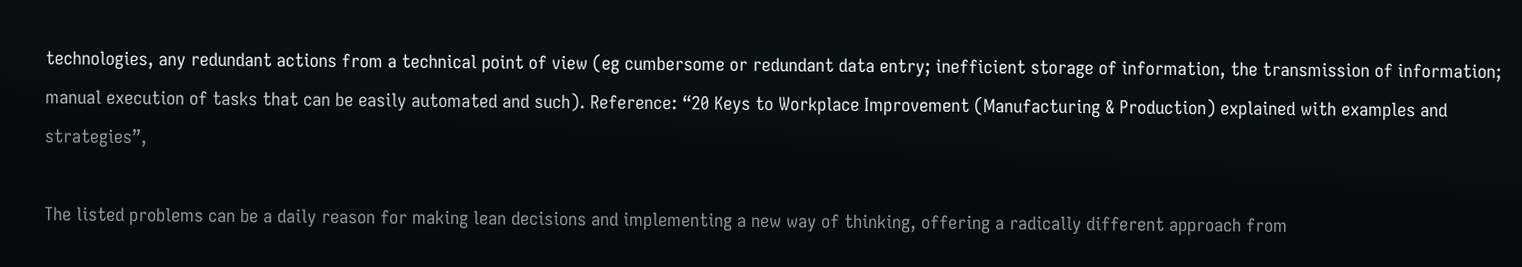technologies, any redundant actions from a technical point of view (eg cumbersome or redundant data entry; inefficient storage of information, the transmission of information; manual execution of tasks that can be easily automated and such). Reference: “20 Keys to Workplace Improvement (Manufacturing & Production) explained with examples and strategies”,

The listed problems can be a daily reason for making lean decisions and implementing a new way of thinking, offering a radically different approach from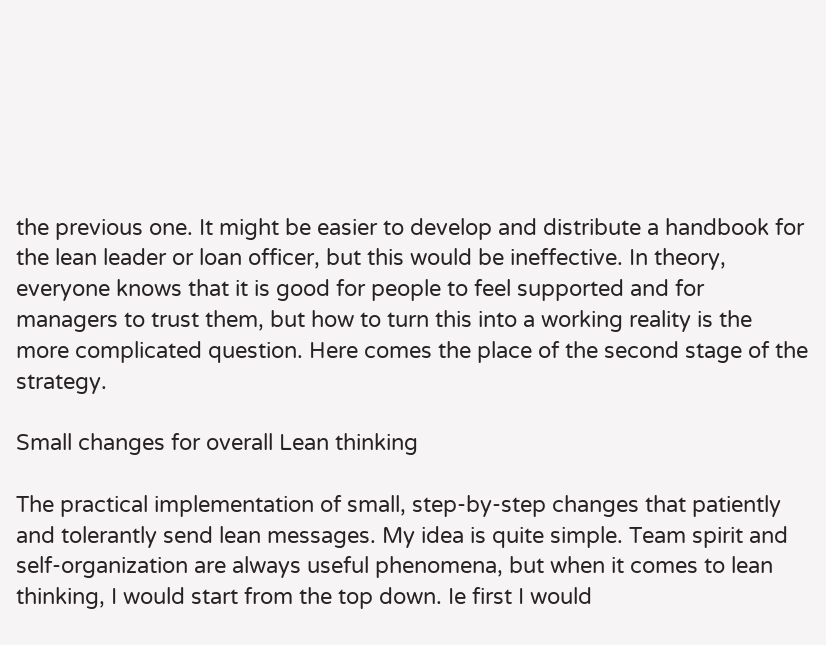the previous one. It might be easier to develop and distribute a handbook for the lean leader or loan officer, but this would be ineffective. In theory, everyone knows that it is good for people to feel supported and for managers to trust them, but how to turn this into a working reality is the more complicated question. Here comes the place of the second stage of the strategy.

Small changes for overall Lean thinking

The practical implementation of small, step-by-step changes that patiently and tolerantly send lean messages. My idea is quite simple. Team spirit and self-organization are always useful phenomena, but when it comes to lean thinking, I would start from the top down. Ie first I would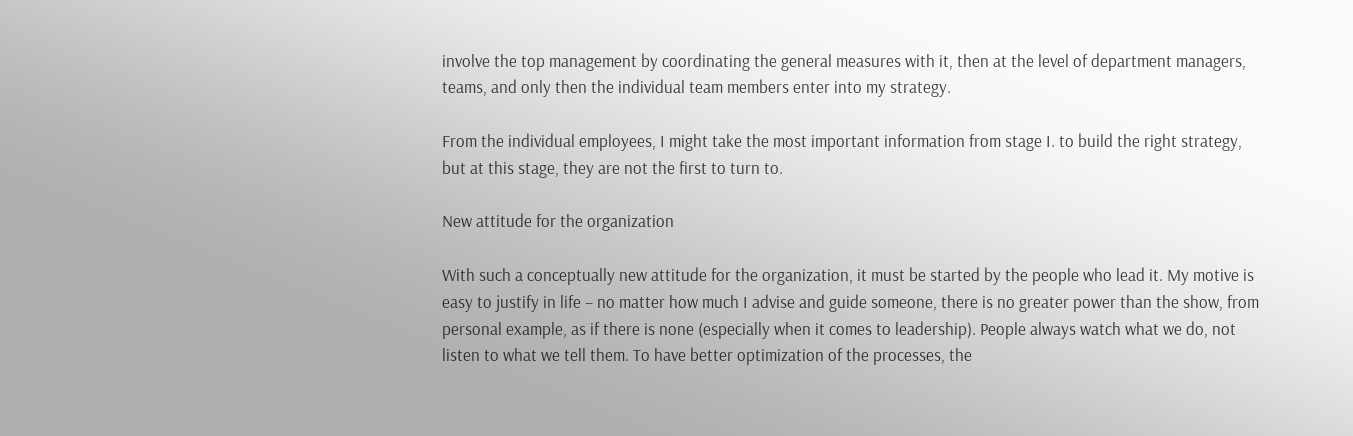involve the top management by coordinating the general measures with it, then at the level of department managers, teams, and only then the individual team members enter into my strategy.

From the individual employees, I might take the most important information from stage I. to build the right strategy, but at this stage, they are not the first to turn to.

New attitude for the organization

With such a conceptually new attitude for the organization, it must be started by the people who lead it. My motive is easy to justify in life – no matter how much I advise and guide someone, there is no greater power than the show, from personal example, as if there is none (especially when it comes to leadership). People always watch what we do, not listen to what we tell them. To have better optimization of the processes, the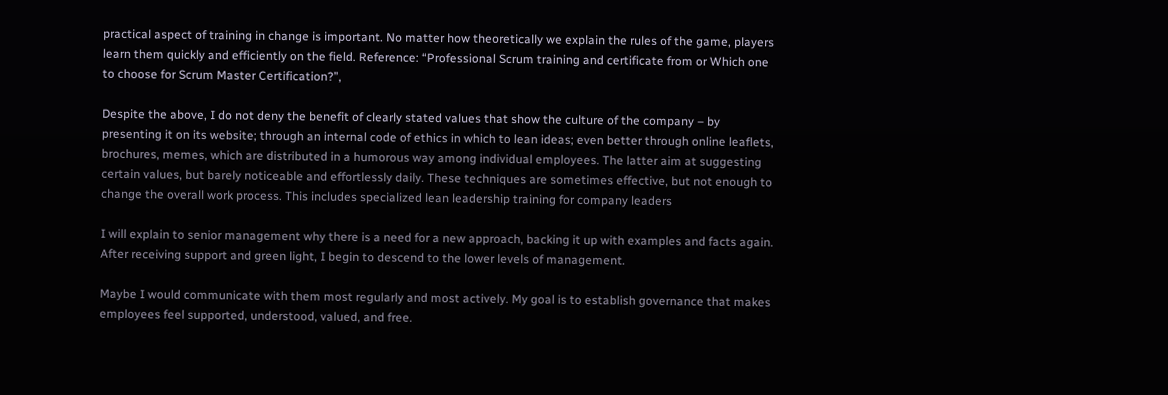practical aspect of training in change is important. No matter how theoretically we explain the rules of the game, players learn them quickly and efficiently on the field. Reference: “Professional Scrum training and certificate from or Which one to choose for Scrum Master Certification?”,

Despite the above, I do not deny the benefit of clearly stated values that show the culture of the company – by presenting it on its website; through an internal code of ethics in which to lean ideas; even better through online leaflets, brochures, memes, which are distributed in a humorous way among individual employees. The latter aim at suggesting certain values, but barely noticeable and effortlessly daily. These techniques are sometimes effective, but not enough to change the overall work process. This includes specialized lean leadership training for company leaders

I will explain to senior management why there is a need for a new approach, backing it up with examples and facts again. After receiving support and green light, I begin to descend to the lower levels of management.

Maybe I would communicate with them most regularly and most actively. My goal is to establish governance that makes employees feel supported, understood, valued, and free.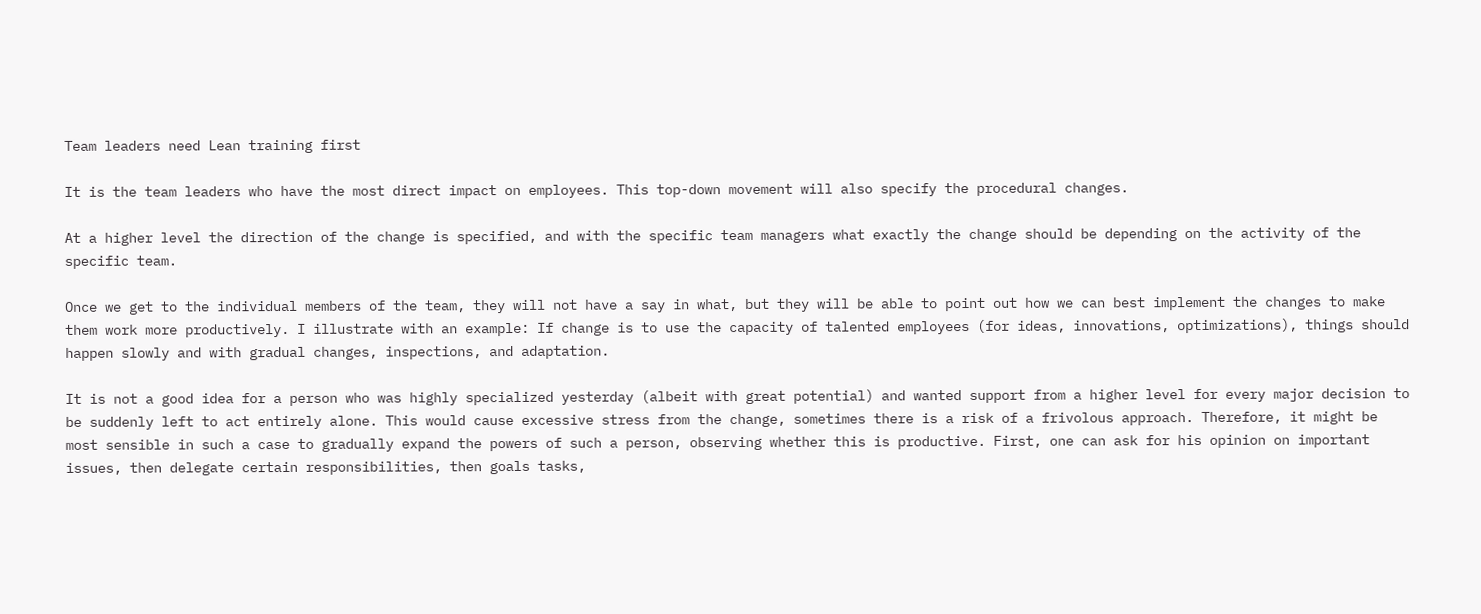Team leaders need Lean training first

It is the team leaders who have the most direct impact on employees. This top-down movement will also specify the procedural changes.

At a higher level the direction of the change is specified, and with the specific team managers what exactly the change should be depending on the activity of the specific team.

Once we get to the individual members of the team, they will not have a say in what, but they will be able to point out how we can best implement the changes to make them work more productively. I illustrate with an example: If change is to use the capacity of talented employees (for ideas, innovations, optimizations), things should happen slowly and with gradual changes, inspections, and adaptation.

It is not a good idea for a person who was highly specialized yesterday (albeit with great potential) and wanted support from a higher level for every major decision to be suddenly left to act entirely alone. This would cause excessive stress from the change, sometimes there is a risk of a frivolous approach. Therefore, it might be most sensible in such a case to gradually expand the powers of such a person, observing whether this is productive. First, one can ask for his opinion on important issues, then delegate certain responsibilities, then goals tasks,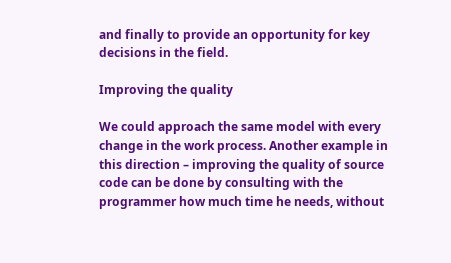and finally to provide an opportunity for key decisions in the field.

Improving the quality

We could approach the same model with every change in the work process. Another example in this direction – improving the quality of source code can be done by consulting with the programmer how much time he needs, without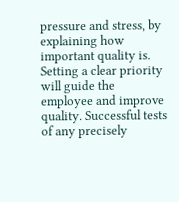pressure and stress, by explaining how important quality is. Setting a clear priority will guide the employee and improve quality. Successful tests of any precisely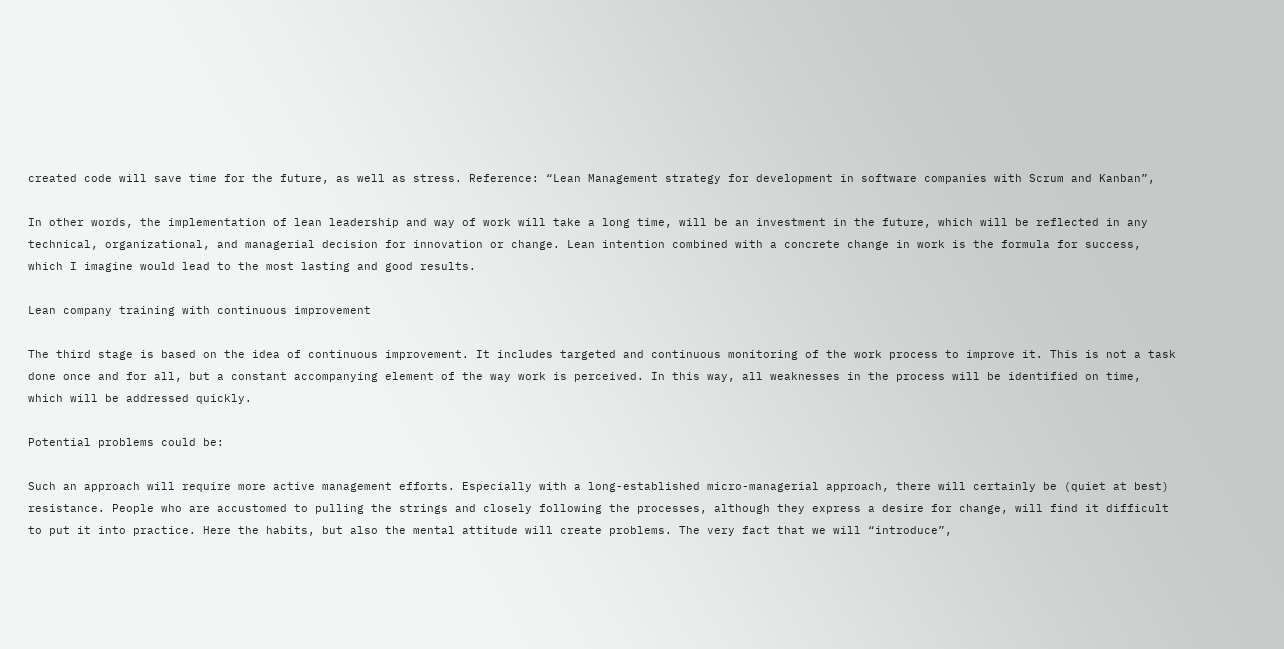created code will save time for the future, as well as stress. Reference: “Lean Management strategy for development in software companies with Scrum and Kanban”,

In other words, the implementation of lean leadership and way of work will take a long time, will be an investment in the future, which will be reflected in any technical, organizational, and managerial decision for innovation or change. Lean intention combined with a concrete change in work is the formula for success, which I imagine would lead to the most lasting and good results.

Lean company training with continuous improvement

The third stage is based on the idea of continuous improvement. It includes targeted and continuous monitoring of the work process to improve it. This is not a task done once and for all, but a constant accompanying element of the way work is perceived. In this way, all weaknesses in the process will be identified on time, which will be addressed quickly.

Potential problems could be:

Such an approach will require more active management efforts. Especially with a long-established micro-managerial approach, there will certainly be (quiet at best) resistance. People who are accustomed to pulling the strings and closely following the processes, although they express a desire for change, will find it difficult to put it into practice. Here the habits, but also the mental attitude will create problems. The very fact that we will “introduce”,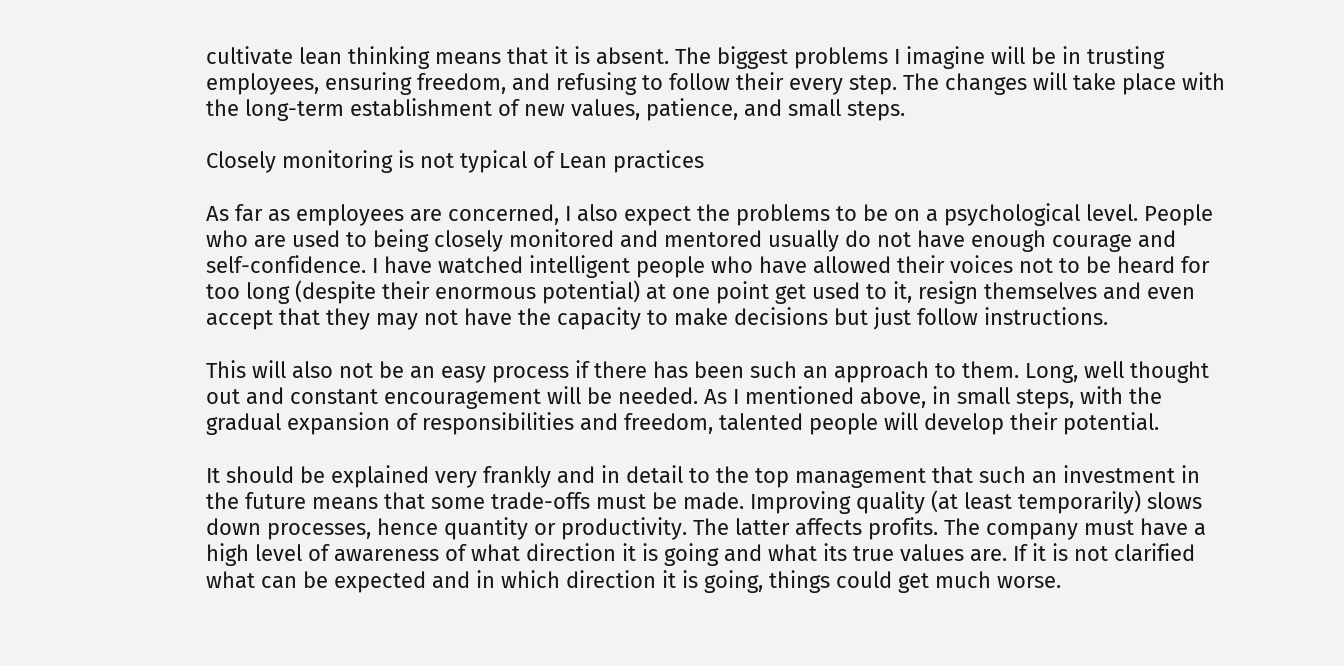cultivate lean thinking means that it is absent. The biggest problems I imagine will be in trusting employees, ensuring freedom, and refusing to follow their every step. The changes will take place with the long-term establishment of new values, patience, and small steps.

Closely monitoring is not typical of Lean practices

As far as employees are concerned, I also expect the problems to be on a psychological level. People who are used to being closely monitored and mentored usually do not have enough courage and self-confidence. I have watched intelligent people who have allowed their voices not to be heard for too long (despite their enormous potential) at one point get used to it, resign themselves and even accept that they may not have the capacity to make decisions but just follow instructions.

This will also not be an easy process if there has been such an approach to them. Long, well thought out and constant encouragement will be needed. As I mentioned above, in small steps, with the gradual expansion of responsibilities and freedom, talented people will develop their potential.

It should be explained very frankly and in detail to the top management that such an investment in the future means that some trade-offs must be made. Improving quality (at least temporarily) slows down processes, hence quantity or productivity. The latter affects profits. The company must have a high level of awareness of what direction it is going and what its true values are. If it is not clarified what can be expected and in which direction it is going, things could get much worse.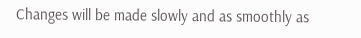Changes will be made slowly and as smoothly as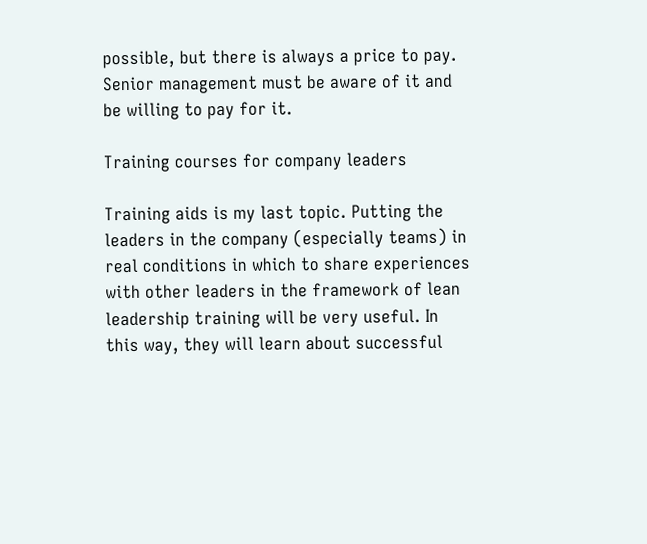possible, but there is always a price to pay. Senior management must be aware of it and be willing to pay for it.

Training courses for company leaders

Training aids is my last topic. Putting the leaders in the company (especially teams) in real conditions in which to share experiences with other leaders in the framework of lean leadership training will be very useful. In this way, they will learn about successful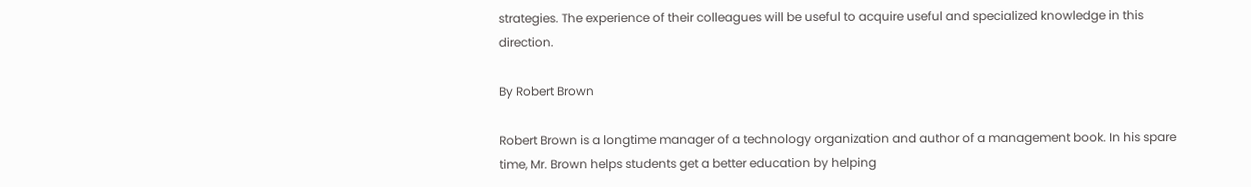strategies. The experience of their colleagues will be useful to acquire useful and specialized knowledge in this direction.

By Robert Brown

Robert Brown is a longtime manager of a technology organization and author of a management book. In his spare time, Mr. Brown helps students get a better education by helping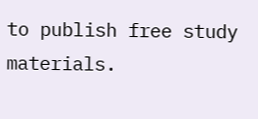to publish free study materials.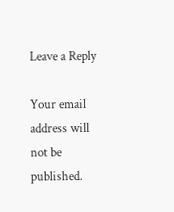Leave a Reply

Your email address will not be published.